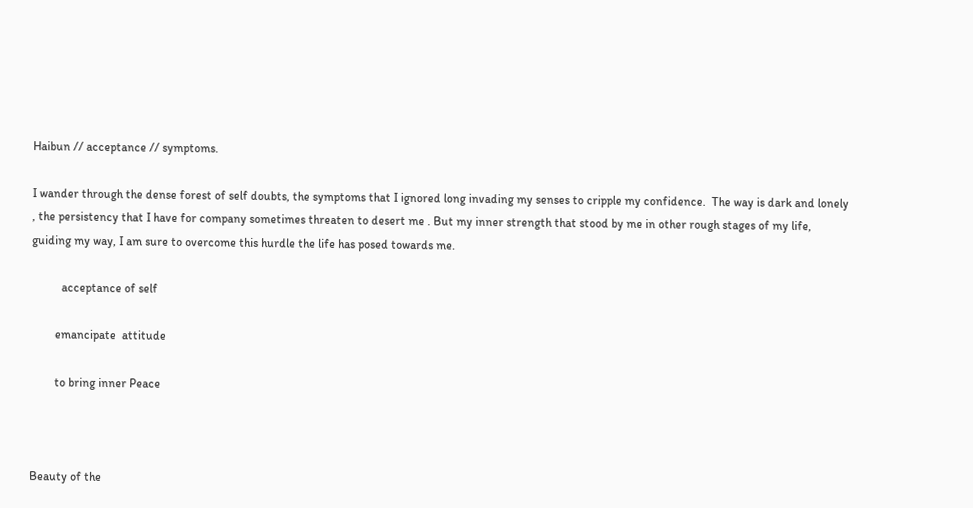Haibun // acceptance // symptoms.

I wander through the dense forest of self doubts, the symptoms that I ignored long invading my senses to cripple my confidence.  The way is dark and lonely , the persistency that I have for company sometimes threaten to desert me . But my inner strength that stood by me in other rough stages of my life, guiding my way, I am sure to overcome this hurdle the life has posed towards me.

          acceptance of self

        emancipate  attitude

        to bring inner Peace



Beauty of the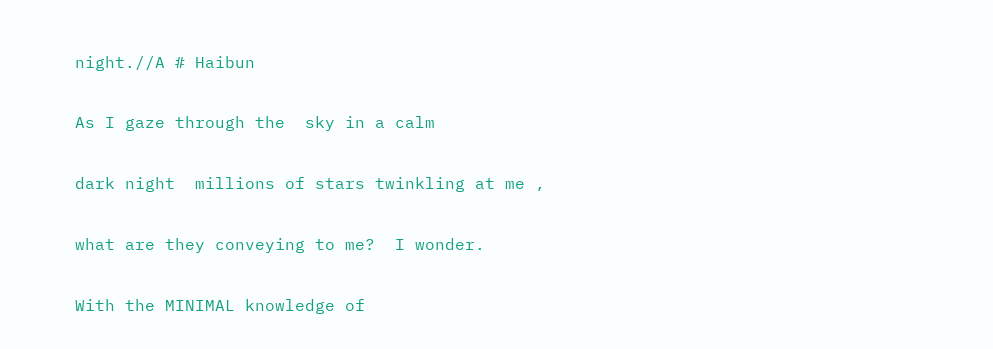night.//A # Haibun

As I gaze through the  sky in a calm

dark night  millions of stars twinkling at me ,

what are they conveying to me?  I wonder.

With the MINIMAL knowledge of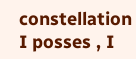constellation I posses , I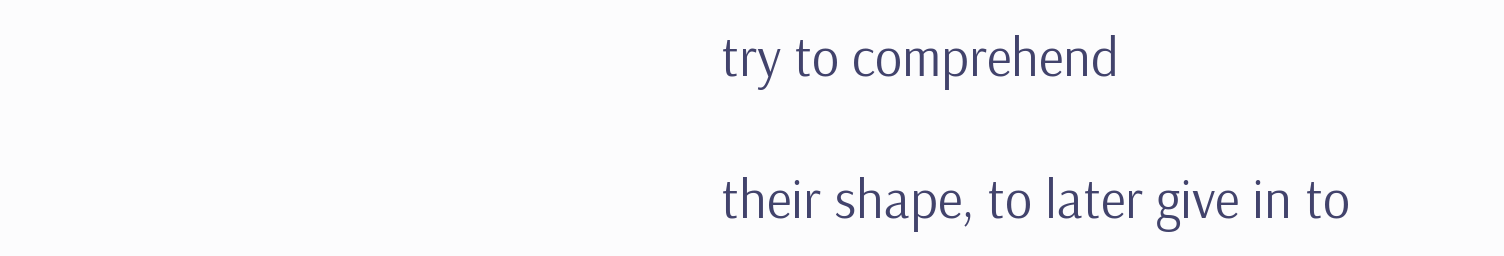try to comprehend

their shape, to later give in to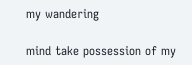my wandering

mind take possession of my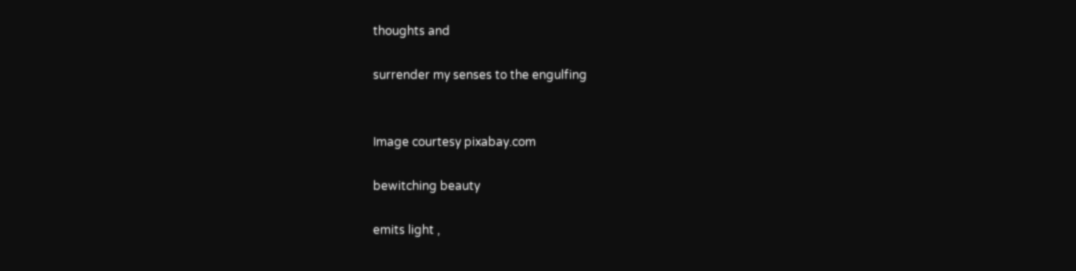thoughts and

surrender my senses to the engulfing


Image courtesy pixabay.com

bewitching beauty

emits light ,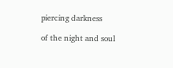piercing darkness

of the night and soul